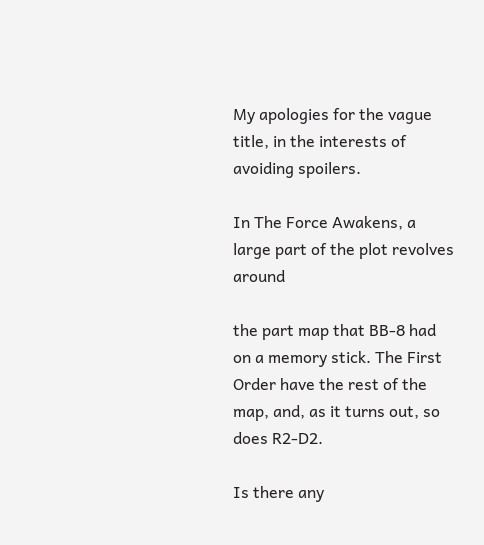My apologies for the vague title, in the interests of avoiding spoilers.

In The Force Awakens, a large part of the plot revolves around

the part map that BB-8 had on a memory stick. The First Order have the rest of the map, and, as it turns out, so does R2-D2.

Is there any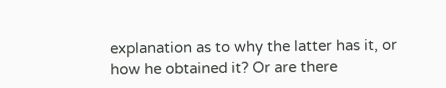explanation as to why the latter has it, or how he obtained it? Or are there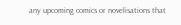any upcoming comics or novelisations that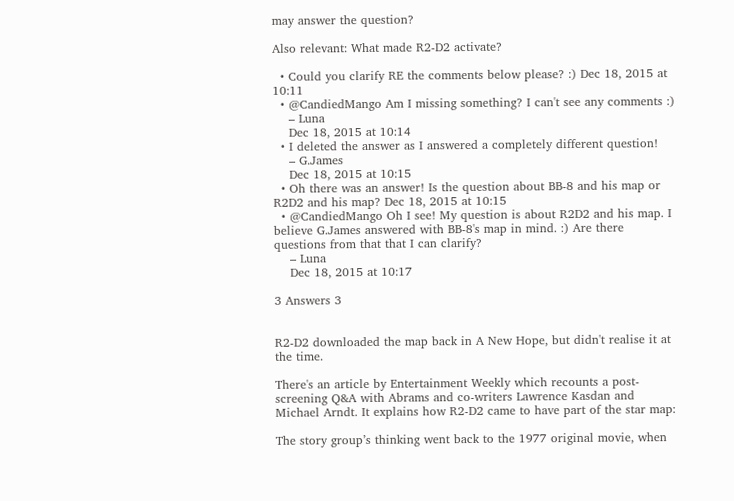may answer the question?

Also relevant: What made R2-D2 activate?

  • Could you clarify RE the comments below please? :) Dec 18, 2015 at 10:11
  • @CandiedMango Am I missing something? I can't see any comments :)
    – Luna
    Dec 18, 2015 at 10:14
  • I deleted the answer as I answered a completely different question!
    – G.James
    Dec 18, 2015 at 10:15
  • Oh there was an answer! Is the question about BB-8 and his map or R2D2 and his map? Dec 18, 2015 at 10:15
  • @CandiedMango Oh I see! My question is about R2D2 and his map. I believe G.James answered with BB-8's map in mind. :) Are there questions from that that I can clarify?
    – Luna
    Dec 18, 2015 at 10:17

3 Answers 3


R2-D2 downloaded the map back in A New Hope, but didn't realise it at the time.

There's an article by Entertainment Weekly which recounts a post-screening Q&A with Abrams and co-writers Lawrence Kasdan and Michael Arndt. It explains how R2-D2 came to have part of the star map:

The story group’s thinking went back to the 1977 original movie, when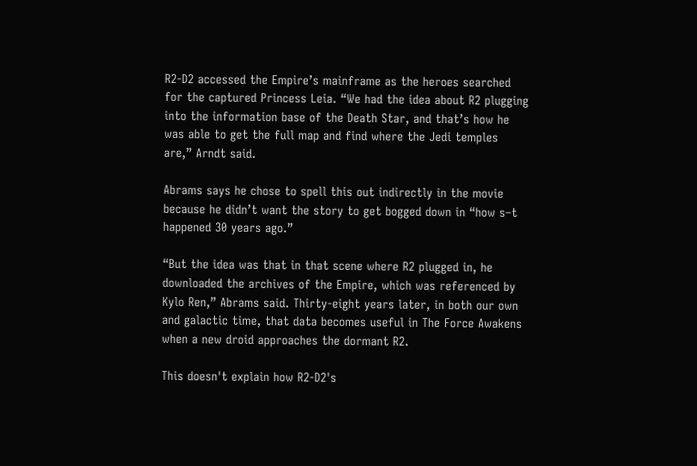R2-D2 accessed the Empire’s mainframe as the heroes searched for the captured Princess Leia. “We had the idea about R2 plugging into the information base of the Death Star, and that’s how he was able to get the full map and find where the Jedi temples are,” Arndt said.

Abrams says he chose to spell this out indirectly in the movie because he didn’t want the story to get bogged down in “how s–t happened 30 years ago.”

“But the idea was that in that scene where R2 plugged in, he downloaded the archives of the Empire, which was referenced by Kylo Ren,” Abrams said. Thirty-eight years later, in both our own and galactic time, that data becomes useful in The Force Awakens when a new droid approaches the dormant R2.

This doesn't explain how R2-D2's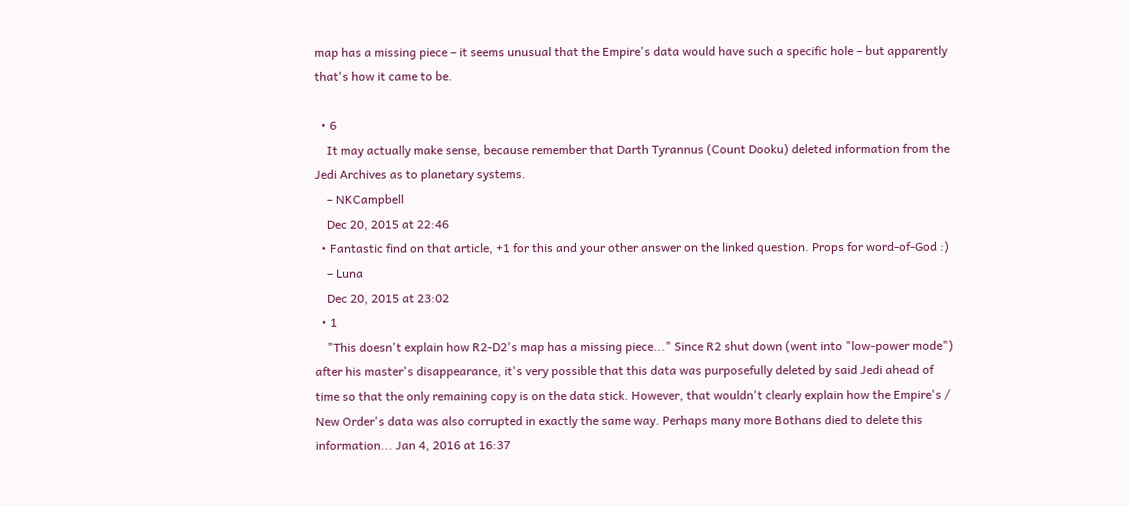map has a missing piece – it seems unusual that the Empire's data would have such a specific hole – but apparently that's how it came to be.

  • 6
    It may actually make sense, because remember that Darth Tyrannus (Count Dooku) deleted information from the Jedi Archives as to planetary systems.
    – NKCampbell
    Dec 20, 2015 at 22:46
  • Fantastic find on that article, +1 for this and your other answer on the linked question. Props for word-of-God :)
    – Luna
    Dec 20, 2015 at 23:02
  • 1
    "This doesn't explain how R2-D2's map has a missing piece..." Since R2 shut down (went into "low-power mode") after his master's disappearance, it's very possible that this data was purposefully deleted by said Jedi ahead of time so that the only remaining copy is on the data stick. However, that wouldn't clearly explain how the Empire's / New Order's data was also corrupted in exactly the same way. Perhaps many more Bothans died to delete this information... Jan 4, 2016 at 16:37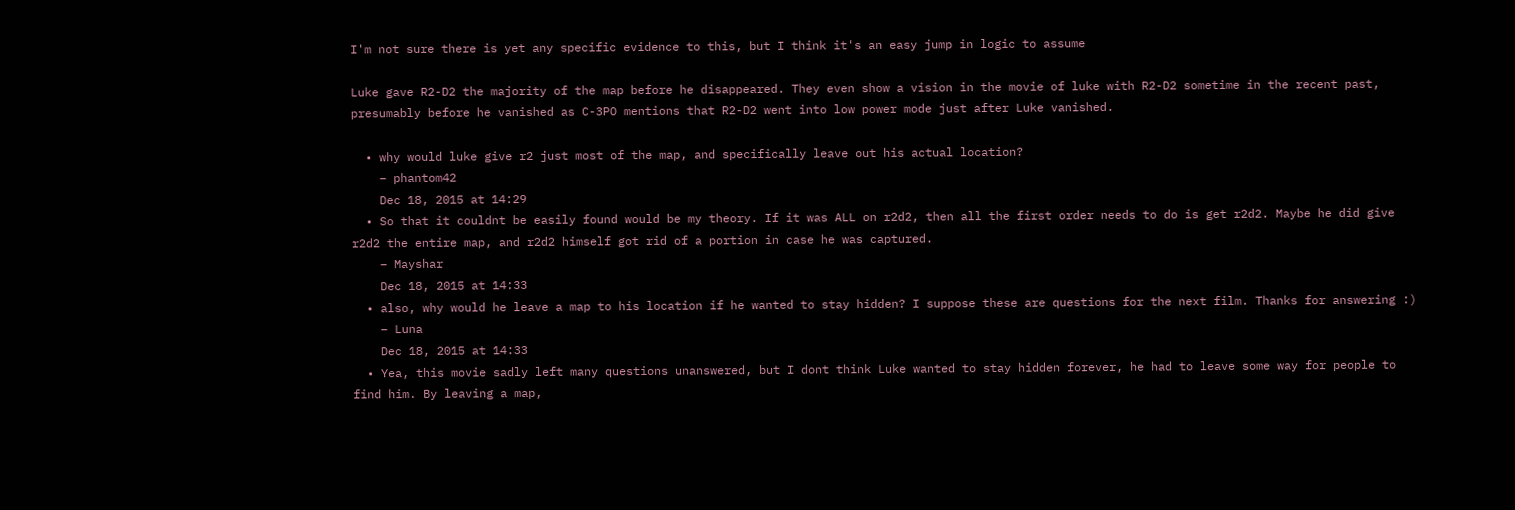I'm not sure there is yet any specific evidence to this, but I think it's an easy jump in logic to assume

Luke gave R2-D2 the majority of the map before he disappeared. They even show a vision in the movie of luke with R2-D2 sometime in the recent past, presumably before he vanished as C-3PO mentions that R2-D2 went into low power mode just after Luke vanished.

  • why would luke give r2 just most of the map, and specifically leave out his actual location?
    – phantom42
    Dec 18, 2015 at 14:29
  • So that it couldnt be easily found would be my theory. If it was ALL on r2d2, then all the first order needs to do is get r2d2. Maybe he did give r2d2 the entire map, and r2d2 himself got rid of a portion in case he was captured.
    – Mayshar
    Dec 18, 2015 at 14:33
  • also, why would he leave a map to his location if he wanted to stay hidden? I suppose these are questions for the next film. Thanks for answering :)
    – Luna
    Dec 18, 2015 at 14:33
  • Yea, this movie sadly left many questions unanswered, but I dont think Luke wanted to stay hidden forever, he had to leave some way for people to find him. By leaving a map,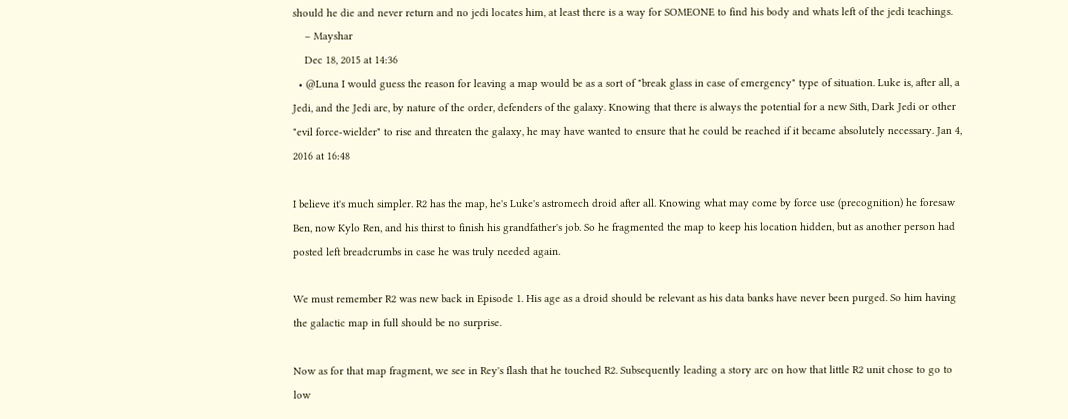should he die and never return and no jedi locates him, at least there is a way for SOMEONE to find his body and whats left of the jedi teachings.
    – Mayshar
    Dec 18, 2015 at 14:36
  • @Luna I would guess the reason for leaving a map would be as a sort of "break glass in case of emergency" type of situation. Luke is, after all, a Jedi, and the Jedi are, by nature of the order, defenders of the galaxy. Knowing that there is always the potential for a new Sith, Dark Jedi or other "evil force-wielder" to rise and threaten the galaxy, he may have wanted to ensure that he could be reached if it became absolutely necessary. Jan 4, 2016 at 16:48

I believe it's much simpler. R2 has the map, he's Luke's astromech droid after all. Knowing what may come by force use (precognition) he foresaw Ben, now Kylo Ren, and his thirst to finish his grandfather's job. So he fragmented the map to keep his location hidden, but as another person had posted left breadcrumbs in case he was truly needed again.

We must remember R2 was new back in Episode 1. His age as a droid should be relevant as his data banks have never been purged. So him having the galactic map in full should be no surprise.

Now as for that map fragment, we see in Rey's flash that he touched R2. Subsequently leading a story arc on how that little R2 unit chose to go to low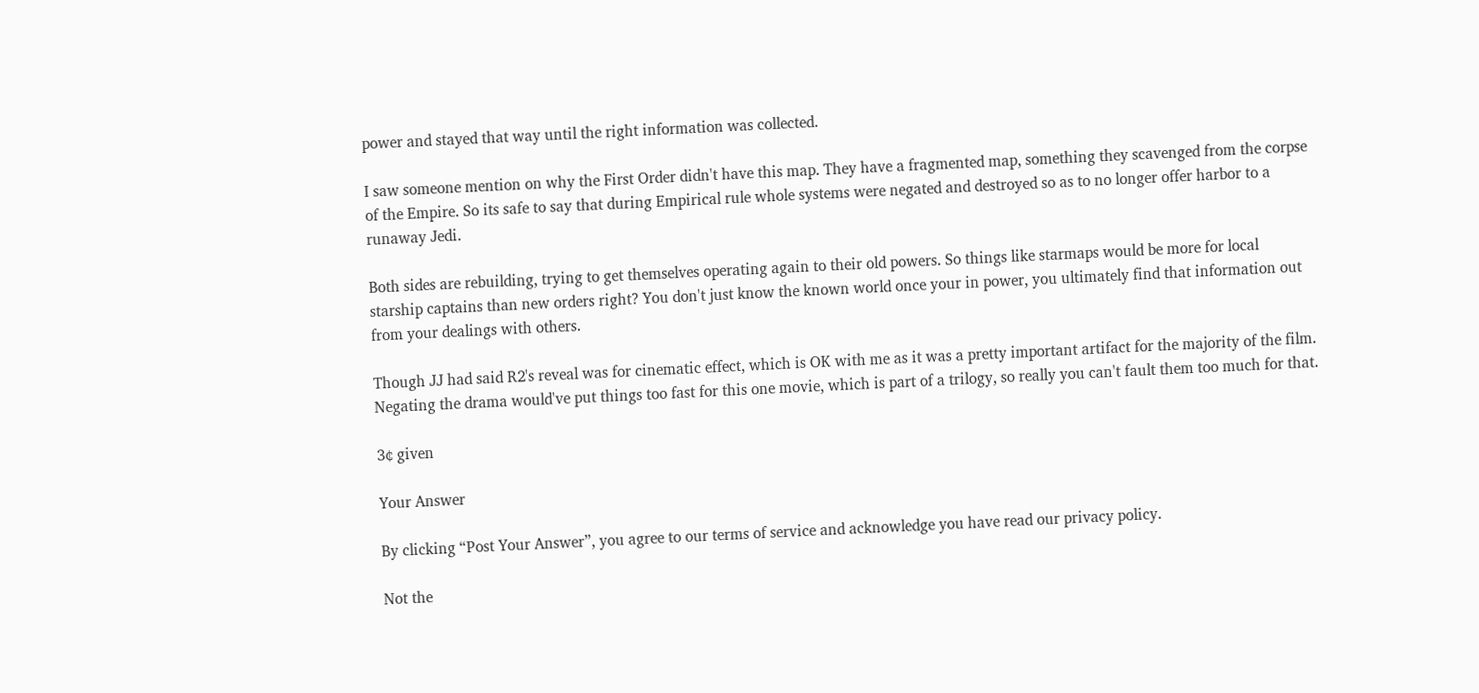power and stayed that way until the right information was collected.

I saw someone mention on why the First Order didn't have this map. They have a fragmented map, something they scavenged from the corpse of the Empire. So its safe to say that during Empirical rule whole systems were negated and destroyed so as to no longer offer harbor to a runaway Jedi.

Both sides are rebuilding, trying to get themselves operating again to their old powers. So things like starmaps would be more for local starship captains than new orders right? You don't just know the known world once your in power, you ultimately find that information out from your dealings with others.

Though JJ had said R2's reveal was for cinematic effect, which is OK with me as it was a pretty important artifact for the majority of the film. Negating the drama would've put things too fast for this one movie, which is part of a trilogy, so really you can't fault them too much for that.

3¢ given

Your Answer

By clicking “Post Your Answer”, you agree to our terms of service and acknowledge you have read our privacy policy.

Not the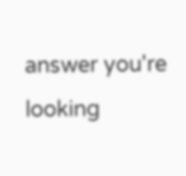answer you're looking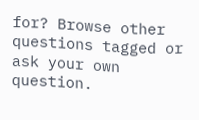for? Browse other questions tagged or ask your own question.